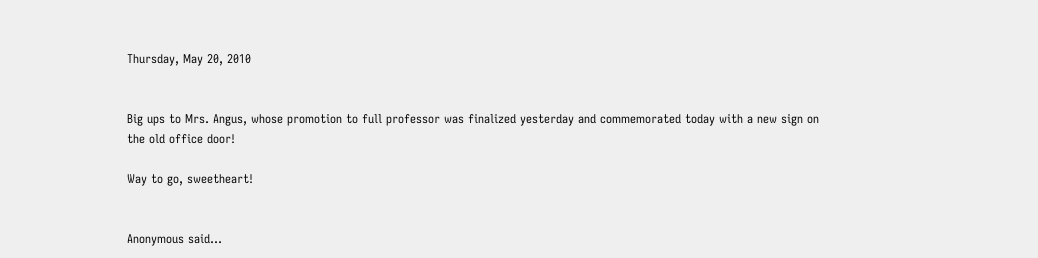Thursday, May 20, 2010


Big ups to Mrs. Angus, whose promotion to full professor was finalized yesterday and commemorated today with a new sign on the old office door!

Way to go, sweetheart!


Anonymous said...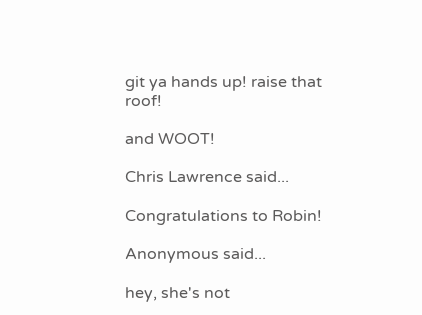git ya hands up! raise that roof!

and WOOT!

Chris Lawrence said...

Congratulations to Robin!

Anonymous said...

hey, she's not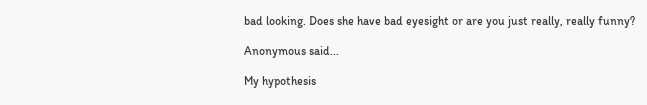bad looking. Does she have bad eyesight or are you just really, really funny?

Anonymous said...

My hypothesis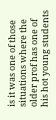is it was one of those situations where the older prof has one of his hot young students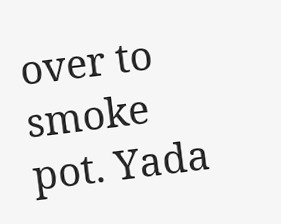over to smoke pot. Yada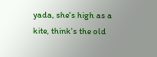yada, she's high as a kite, think's the old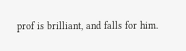prof is brilliant, and falls for him.